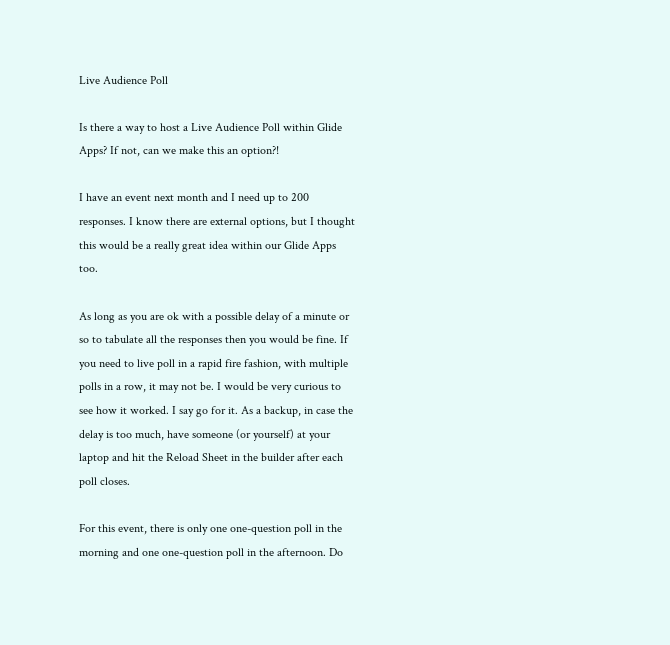Live Audience Poll

Is there a way to host a Live Audience Poll within Glide Apps? If not, can we make this an option?!

I have an event next month and I need up to 200 responses. I know there are external options, but I thought this would be a really great idea within our Glide Apps too.

As long as you are ok with a possible delay of a minute or so to tabulate all the responses then you would be fine. If you need to live poll in a rapid fire fashion, with multiple polls in a row, it may not be. I would be very curious to see how it worked. I say go for it. As a backup, in case the delay is too much, have someone (or yourself) at your laptop and hit the Reload Sheet in the builder after each poll closes.

For this event, there is only one one-question poll in the morning and one one-question poll in the afternoon. Do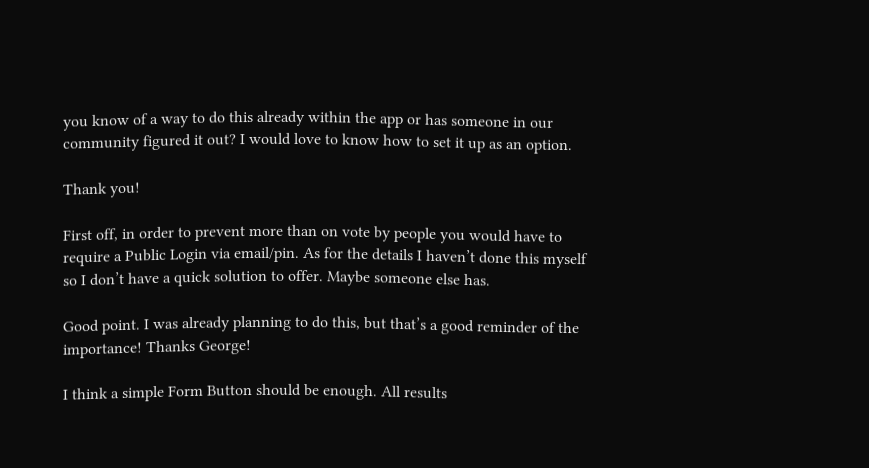you know of a way to do this already within the app or has someone in our community figured it out? I would love to know how to set it up as an option.

Thank you!

First off, in order to prevent more than on vote by people you would have to require a Public Login via email/pin. As for the details I haven’t done this myself so I don’t have a quick solution to offer. Maybe someone else has.

Good point. I was already planning to do this, but that’s a good reminder of the importance! Thanks George!

I think a simple Form Button should be enough. All results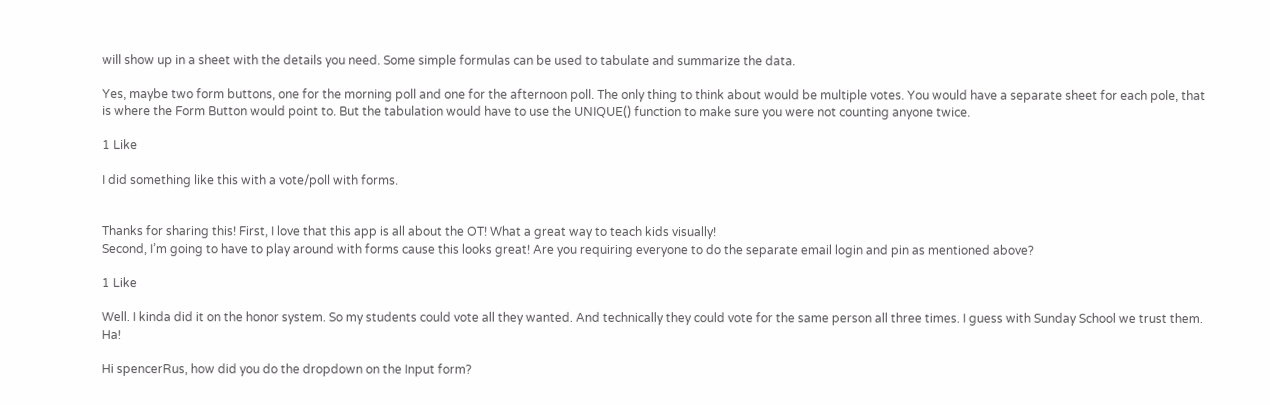will show up in a sheet with the details you need. Some simple formulas can be used to tabulate and summarize the data.

Yes, maybe two form buttons, one for the morning poll and one for the afternoon poll. The only thing to think about would be multiple votes. You would have a separate sheet for each pole, that is where the Form Button would point to. But the tabulation would have to use the UNIQUE() function to make sure you were not counting anyone twice.

1 Like

I did something like this with a vote/poll with forms.


Thanks for sharing this! First, I love that this app is all about the OT! What a great way to teach kids visually!
Second, I’m going to have to play around with forms cause this looks great! Are you requiring everyone to do the separate email login and pin as mentioned above?

1 Like

Well. I kinda did it on the honor system. So my students could vote all they wanted. And technically they could vote for the same person all three times. I guess with Sunday School we trust them. Ha!

Hi spencerRus, how did you do the dropdown on the Input form?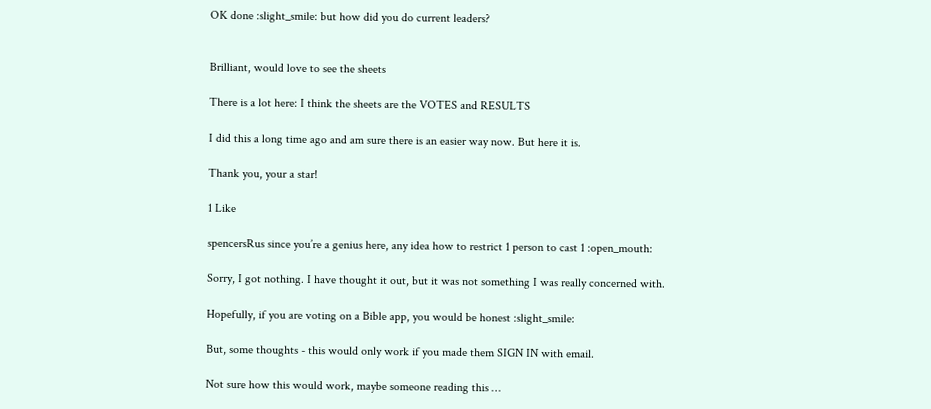OK done :slight_smile: but how did you do current leaders?


Brilliant, would love to see the sheets

There is a lot here: I think the sheets are the VOTES and RESULTS

I did this a long time ago and am sure there is an easier way now. But here it is.

Thank you, your a star!

1 Like

spencersRus since you’re a genius here, any idea how to restrict 1 person to cast 1 :open_mouth:

Sorry, I got nothing. I have thought it out, but it was not something I was really concerned with.

Hopefully, if you are voting on a Bible app, you would be honest :slight_smile:

But, some thoughts - this would only work if you made them SIGN IN with email.

Not sure how this would work, maybe someone reading this …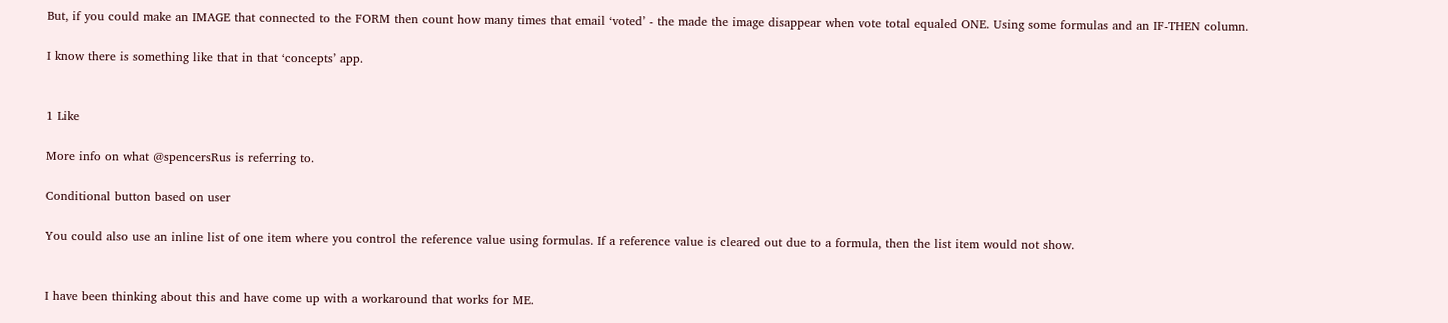But, if you could make an IMAGE that connected to the FORM then count how many times that email ‘voted’ - the made the image disappear when vote total equaled ONE. Using some formulas and an IF-THEN column.

I know there is something like that in that ‘concepts’ app.


1 Like

More info on what @spencersRus is referring to.

Conditional button based on user

You could also use an inline list of one item where you control the reference value using formulas. If a reference value is cleared out due to a formula, then the list item would not show.


I have been thinking about this and have come up with a workaround that works for ME.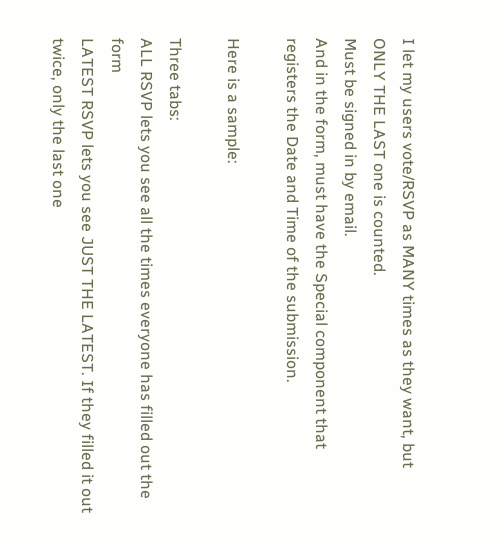I let my users vote/RSVP as MANY times as they want, but ONLY THE LAST one is counted.
Must be signed in by email.
And in the form, must have the Special component that registers the Date and Time of the submission.

Here is a sample:

Three tabs:
ALL RSVP lets you see all the times everyone has filled out the form
LATEST RSVP lets you see JUST THE LATEST. If they filled it out twice, only the last one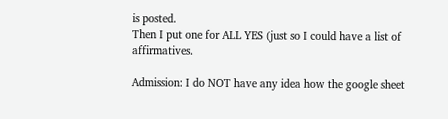is posted.
Then I put one for ALL YES (just so I could have a list of affirmatives.

Admission: I do NOT have any idea how the google sheet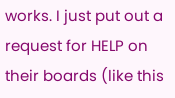works. I just put out a request for HELP on their boards (like this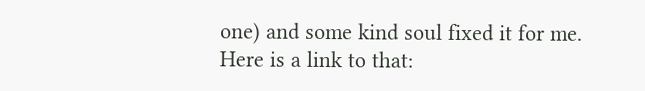one) and some kind soul fixed it for me.
Here is a link to that: